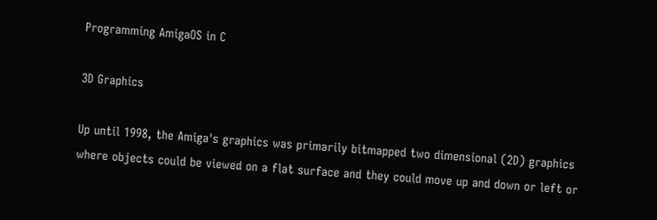Programming AmigaOS in C

3D Graphics

Up until 1998, the Amiga's graphics was primarily bitmapped two dimensional (2D) graphics where objects could be viewed on a flat surface and they could move up and down or left or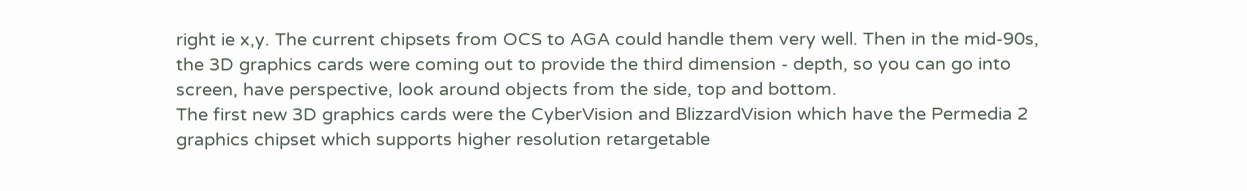right ie x,y. The current chipsets from OCS to AGA could handle them very well. Then in the mid-90s, the 3D graphics cards were coming out to provide the third dimension - depth, so you can go into screen, have perspective, look around objects from the side, top and bottom.
The first new 3D graphics cards were the CyberVision and BlizzardVision which have the Permedia 2 graphics chipset which supports higher resolution retargetable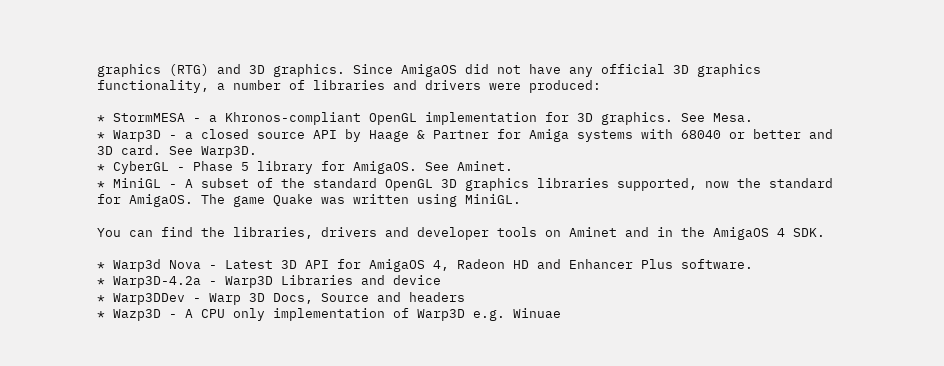graphics (RTG) and 3D graphics. Since AmigaOS did not have any official 3D graphics functionality, a number of libraries and drivers were produced:

* StormMESA - a Khronos-compliant OpenGL implementation for 3D graphics. See Mesa.
* Warp3D - a closed source API by Haage & Partner for Amiga systems with 68040 or better and 3D card. See Warp3D.
* CyberGL - Phase 5 library for AmigaOS. See Aminet.
* MiniGL - A subset of the standard OpenGL 3D graphics libraries supported, now the standard for AmigaOS. The game Quake was written using MiniGL.

You can find the libraries, drivers and developer tools on Aminet and in the AmigaOS 4 SDK.

* Warp3d Nova - Latest 3D API for AmigaOS 4, Radeon HD and Enhancer Plus software.
* Warp3D-4.2a - Warp3D Libraries and device
* Warp3DDev - Warp 3D Docs, Source and headers
* Wazp3D - A CPU only implementation of Warp3D e.g. Winuae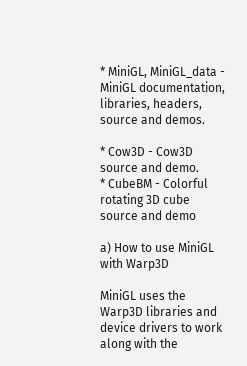* MiniGL, MiniGL_data - MiniGL documentation, libraries, headers, source and demos.

* Cow3D - Cow3D source and demo.
* CubeBM - Colorful rotating 3D cube source and demo

a) How to use MiniGL with Warp3D

MiniGL uses the Warp3D libraries and device drivers to work along with the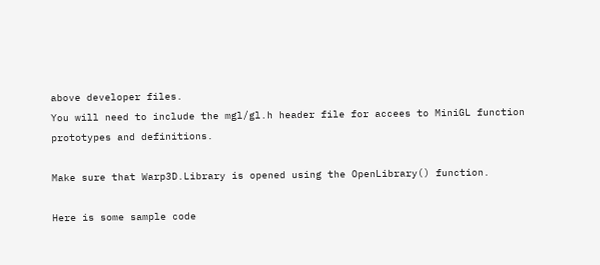above developer files.
You will need to include the mgl/gl.h header file for accees to MiniGL function prototypes and definitions.

Make sure that Warp3D.Library is opened using the OpenLibrary() function.

Here is some sample code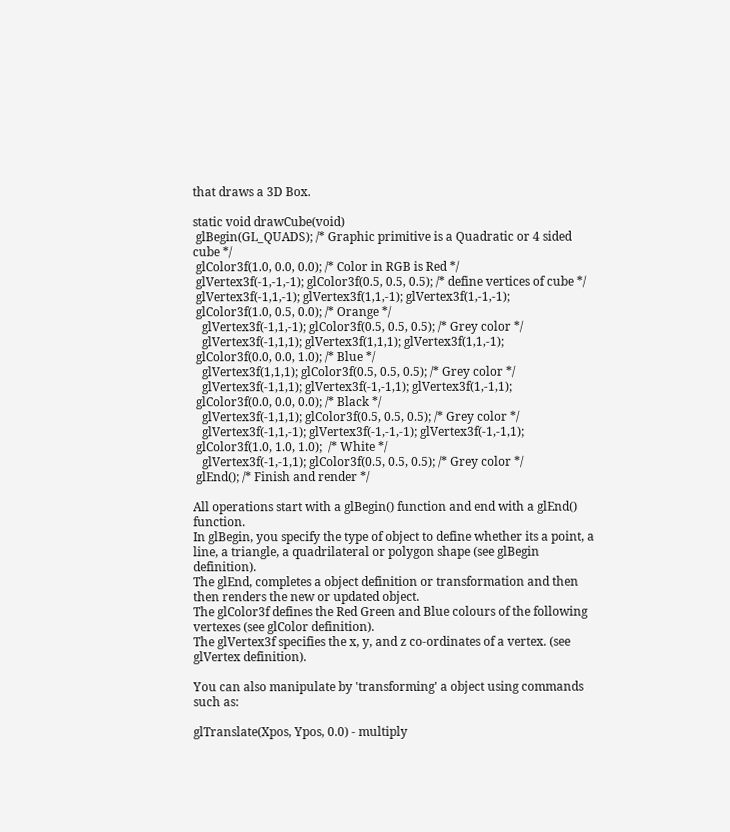that draws a 3D Box.

static void drawCube(void)
 glBegin(GL_QUADS); /* Graphic primitive is a Quadratic or 4 sided cube */
 glColor3f(1.0, 0.0, 0.0); /* Color in RGB is Red */
 glVertex3f(-1,-1,-1); glColor3f(0.5, 0.5, 0.5); /* define vertices of cube */
 glVertex3f(-1,1,-1); glVertex3f(1,1,-1); glVertex3f(1,-1,-1);
 glColor3f(1.0, 0.5, 0.0); /* Orange */
   glVertex3f(-1,1,-1); glColor3f(0.5, 0.5, 0.5); /* Grey color */
   glVertex3f(-1,1,1); glVertex3f(1,1,1); glVertex3f(1,1,-1);
 glColor3f(0.0, 0.0, 1.0); /* Blue */
   glVertex3f(1,1,1); glColor3f(0.5, 0.5, 0.5); /* Grey color */
   glVertex3f(-1,1,1); glVertex3f(-1,-1,1); glVertex3f(1,-1,1);
 glColor3f(0.0, 0.0, 0.0); /* Black */
   glVertex3f(-1,1,1); glColor3f(0.5, 0.5, 0.5); /* Grey color */
   glVertex3f(-1,1,-1); glVertex3f(-1,-1,-1); glVertex3f(-1,-1,1);
 glColor3f(1.0, 1.0, 1.0);  /* White */
   glVertex3f(-1,-1,1); glColor3f(0.5, 0.5, 0.5); /* Grey color */
 glEnd(); /* Finish and render */

All operations start with a glBegin() function and end with a glEnd() function.
In glBegin, you specify the type of object to define whether its a point, a line, a triangle, a quadrilateral or polygon shape (see glBegin definition).
The glEnd, completes a object definition or transformation and then then renders the new or updated object.
The glColor3f defines the Red Green and Blue colours of the following vertexes (see glColor definition).
The glVertex3f specifies the x, y, and z co-ordinates of a vertex. (see glVertex definition).

You can also manipulate by 'transforming' a object using commands such as:

glTranslate(Xpos, Ypos, 0.0) - multiply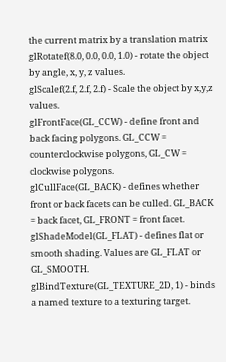the current matrix by a translation matrix
glRotatef(8.0, 0.0, 0.0, 1.0) - rotate the object by angle, x, y, z values.
glScalef(2.f, 2.f, 2.f) - Scale the object by x,y,z values.
glFrontFace(GL_CCW) - define front and back facing polygons. GL_CCW = counterclockwise polygons, GL_CW = clockwise polygons.
glCullFace(GL_BACK) - defines whether front or back facets can be culled. GL_BACK = back facet, GL_FRONT = front facet.
glShadeModel(GL_FLAT) - defines flat or smooth shading. Values are GL_FLAT or GL_SMOOTH.
glBindTexture(GL_TEXTURE_2D, 1) - binds a named texture to a texturing target.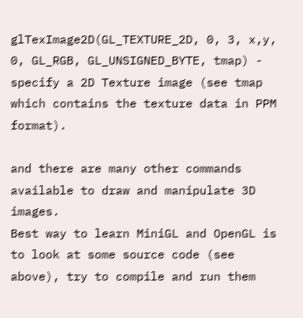glTexImage2D(GL_TEXTURE_2D, 0, 3, x,y, 0, GL_RGB, GL_UNSIGNED_BYTE, tmap) - specify a 2D Texture image (see tmap which contains the texture data in PPM format).

and there are many other commands available to draw and manipulate 3D images.
Best way to learn MiniGL and OpenGL is to look at some source code (see above), try to compile and run them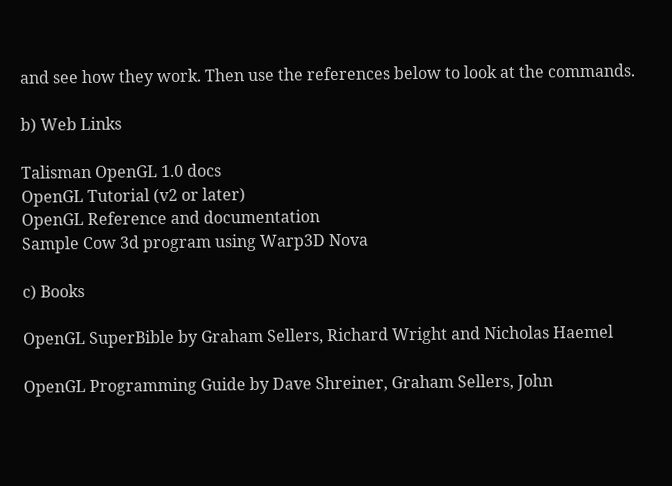and see how they work. Then use the references below to look at the commands.

b) Web Links

Talisman OpenGL 1.0 docs
OpenGL Tutorial (v2 or later)
OpenGL Reference and documentation
Sample Cow 3d program using Warp3D Nova

c) Books

OpenGL SuperBible by Graham Sellers, Richard Wright and Nicholas Haemel

OpenGL Programming Guide by Dave Shreiner, Graham Sellers, John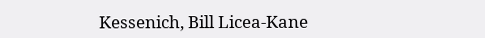Kessenich, Bill Licea-Kane